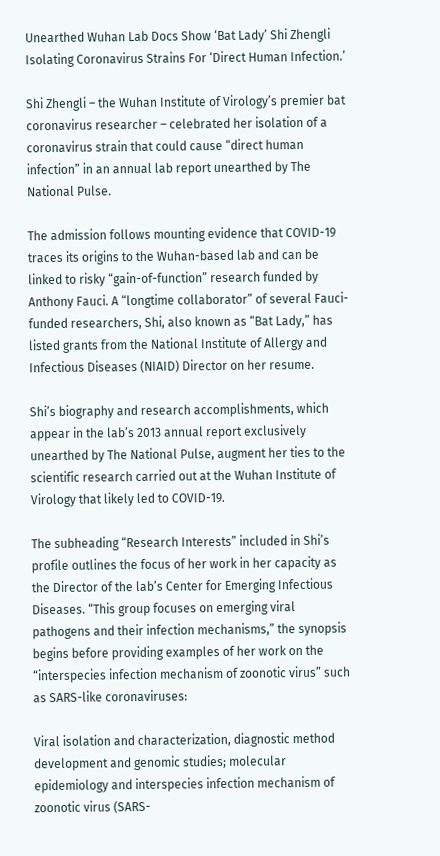Unearthed Wuhan Lab Docs Show ‘Bat Lady’ Shi Zhengli Isolating Coronavirus Strains For ‘Direct Human Infection.’

Shi Zhengli – the Wuhan Institute of Virology’s premier bat coronavirus researcher – celebrated her isolation of a coronavirus strain that could cause “direct human infection” in an annual lab report unearthed by The National Pulse.

The admission follows mounting evidence that COVID-19 traces its origins to the Wuhan-based lab and can be linked to risky “gain-of-function” research funded by Anthony Fauci. A “longtime collaborator” of several Fauci-funded researchers, Shi, also known as “Bat Lady,” has listed grants from the National Institute of Allergy and Infectious Diseases (NIAID) Director on her resume.

Shi’s biography and research accomplishments, which appear in the lab’s 2013 annual report exclusively unearthed by The National Pulse, augment her ties to the scientific research carried out at the Wuhan Institute of Virology that likely led to COVID-19.

The subheading “Research Interests” included in Shi’s profile outlines the focus of her work in her capacity as the Director of the lab’s Center for Emerging Infectious Diseases. “This group focuses on emerging viral pathogens and their infection mechanisms,” the synopsis begins before providing examples of her work on the “interspecies infection mechanism of zoonotic virus” such as SARS-like coronaviruses:

Viral isolation and characterization, diagnostic method development and genomic studies; molecular epidemiology and interspecies infection mechanism of zoonotic virus (SARS-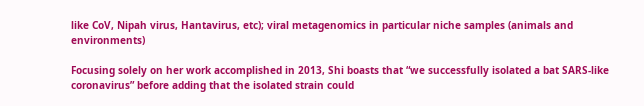like CoV, Nipah virus, Hantavirus, etc); viral metagenomics in particular niche samples (animals and environments)

Focusing solely on her work accomplished in 2013, Shi boasts that “we successfully isolated a bat SARS-like coronavirus” before adding that the isolated strain could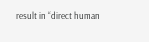result in “direct human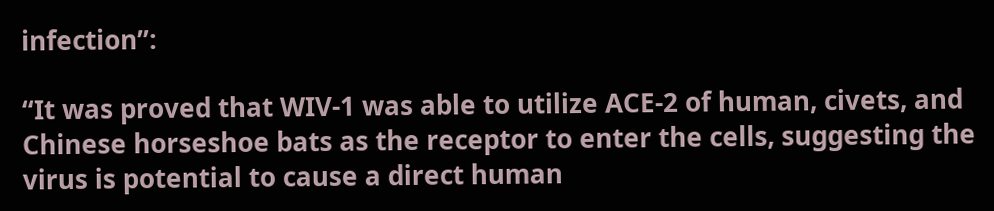infection”:

“It was proved that WIV-1 was able to utilize ACE-2 of human, civets, and Chinese horseshoe bats as the receptor to enter the cells, suggesting the virus is potential to cause a direct human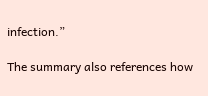infection.”

The summary also references how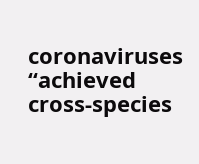coronaviruses “achieved cross-species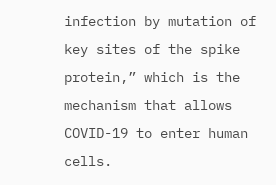infection by mutation of key sites of the spike protein,” which is the mechanism that allows COVID-19 to enter human cells.